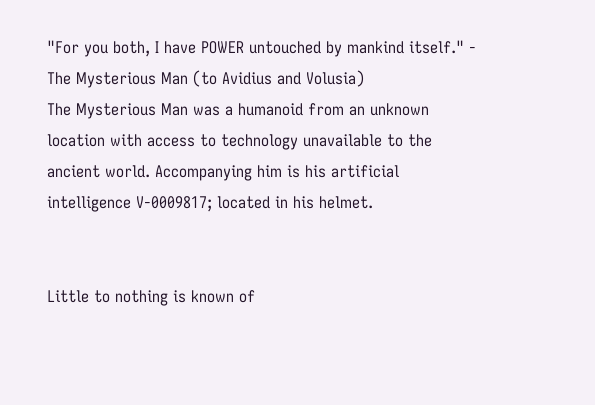"For you both, I have POWER untouched by mankind itself." - The Mysterious Man (to Avidius and Volusia)
The Mysterious Man was a humanoid from an unknown location with access to technology unavailable to the ancient world. Accompanying him is his artificial intelligence V-0009817; located in his helmet.


Little to nothing is known of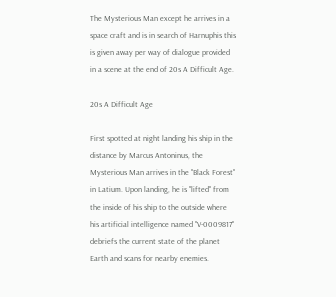The Mysterious Man except he arrives in a space craft and is in search of Harnuphis this is given away per way of dialogue provided in a scene at the end of 20s A Difficult Age.

20s A Difficult Age

First spotted at night landing his ship in the distance by Marcus Antoninus, the Mysterious Man arrives in the "Black Forest" in Latium. Upon landing, he is "lifted" from the inside of his ship to the outside where his artificial intelligence named "V-0009817" debriefs the current state of the planet Earth and scans for nearby enemies.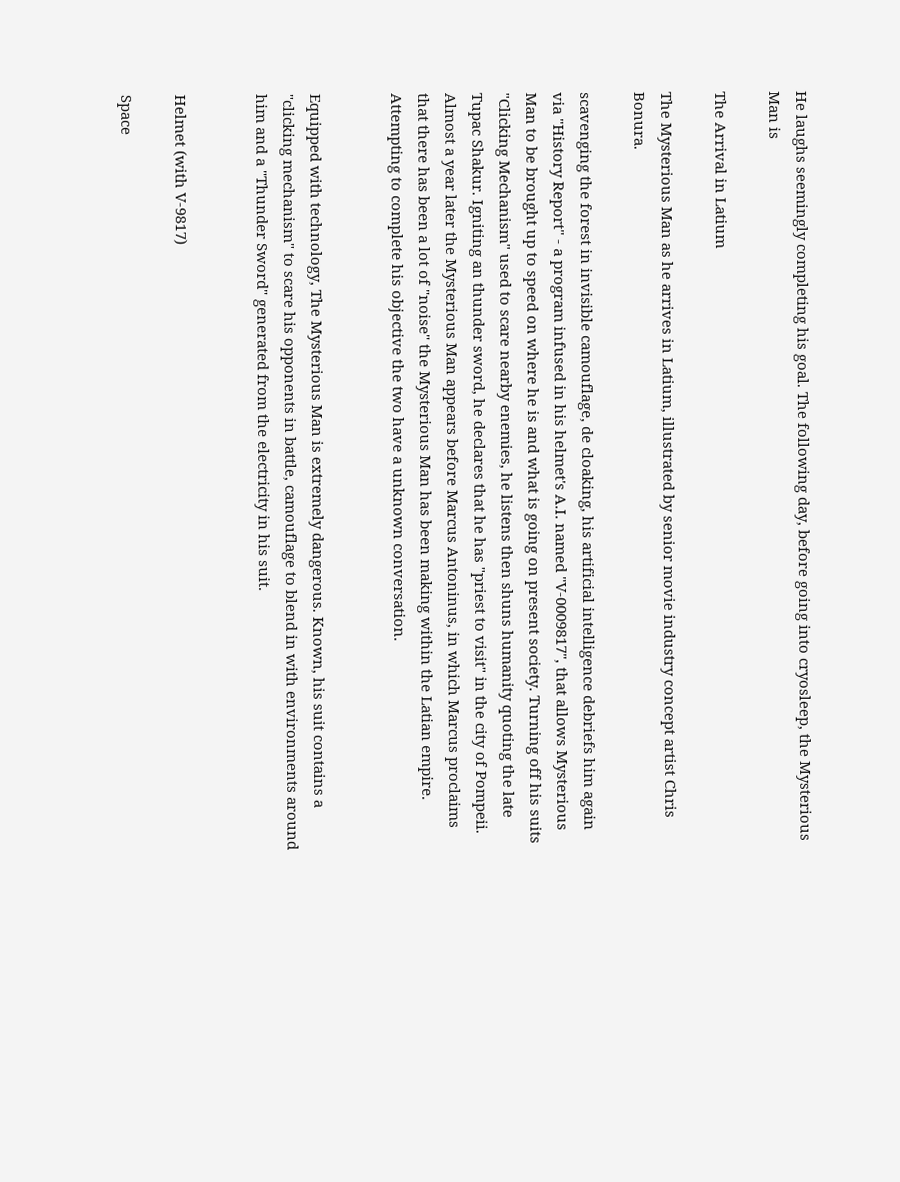He laughs seemingly completing his goal. The following day, before going into cryosleep, the Mysterious Man is

The Arrival in Latium

The Mysterious Man as he arrives in Latium, illustrated by senior movie industry concept artist Chris Bonura.

scavenging the forest in invisible camouflage, de cloaking, his artificial intelligence debriefs him again via "History Report" - a program infused in his helmet's A.I. named "V-0009817", that allows Mysterious Man to be brought up to speed on where he is and what is going on present society. Turning off his suits "Clicking Mechanism" used to scare nearby enemies, he listens then shuns humanity quoting the late Tupac Shakur. Igniting an thunder sword, he declares that he has "priest to visit" in the city of Pompeii. Almost a year later the Mysterious Man appears before Marcus Antoninus, in which Marcus proclaims that there has been a lot of "noise" the Mysterious Man has been making within the Latian empire. Attempting to complete his objective the two have a unknown conversation.


Equipped with technology, The Mysterious Man is extremely dangerous. Known, his suit contains a "clicking mechanism" to scare his opponents in battle, camouflage to blend in with environments around him and a "Thunder Sword" generated from the electricity in his suit.


Helmet (with V-9817)

Space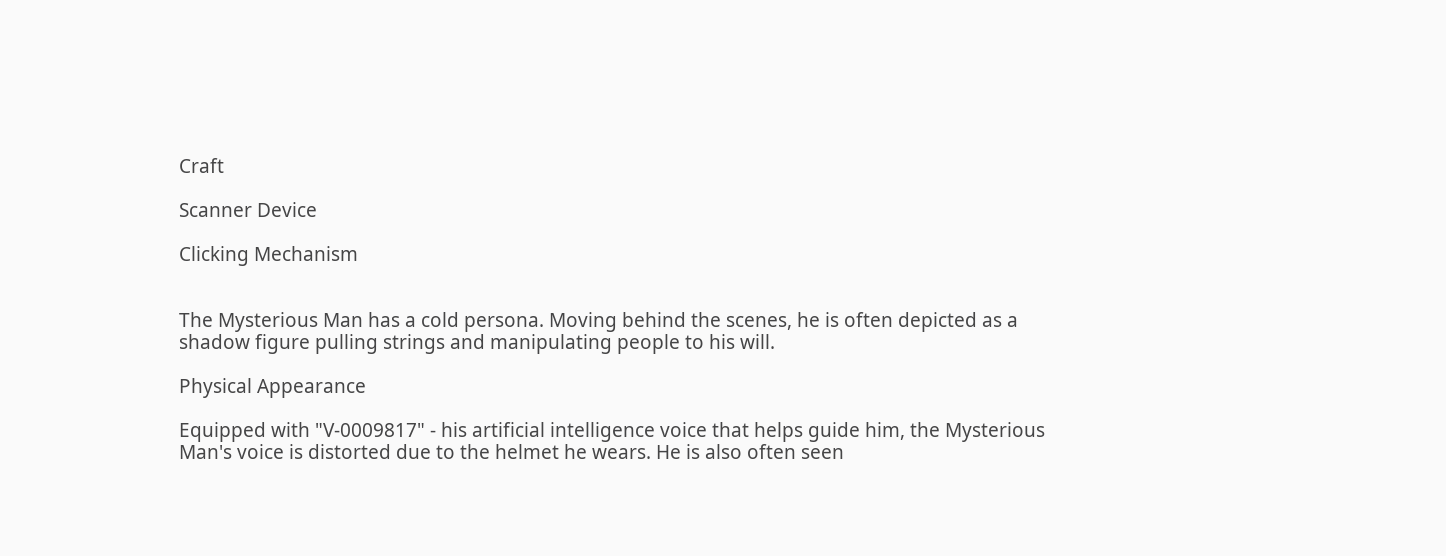Craft

Scanner Device

Clicking Mechanism


The Mysterious Man has a cold persona. Moving behind the scenes, he is often depicted as a shadow figure pulling strings and manipulating people to his will.

Physical Appearance

Equipped with "V-0009817" - his artificial intelligence voice that helps guide him, the Mysterious Man's voice is distorted due to the helmet he wears. He is also often seen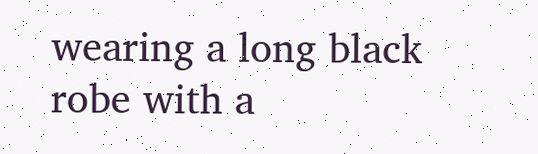wearing a long black robe with a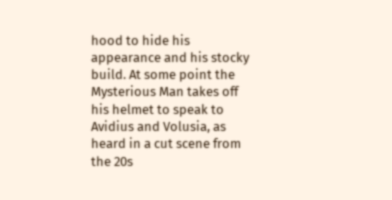hood to hide his appearance and his stocky build. At some point the Mysterious Man takes off his helmet to speak to Avidius and Volusia, as heard in a cut scene from the 20s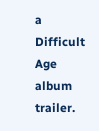a Difficult Age album trailer.